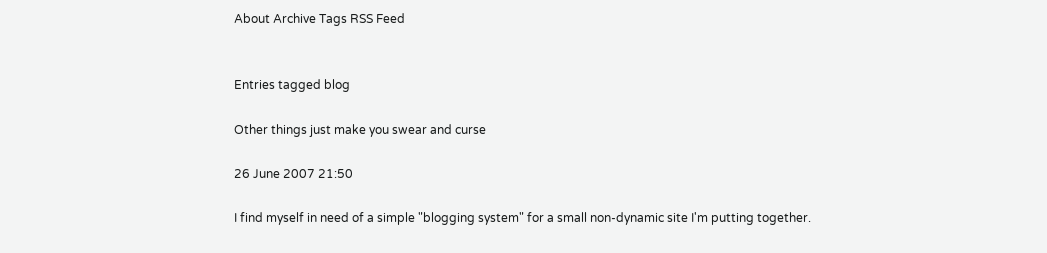About Archive Tags RSS Feed


Entries tagged blog

Other things just make you swear and curse

26 June 2007 21:50

I find myself in need of a simple "blogging system" for a small non-dynamic site I'm putting together.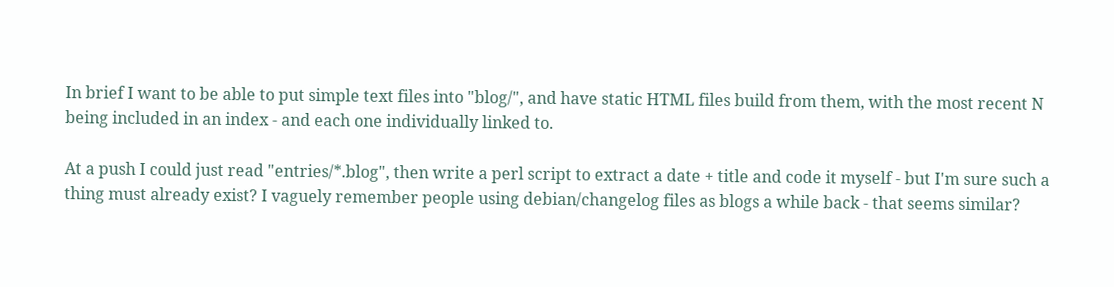In brief I want to be able to put simple text files into "blog/", and have static HTML files build from them, with the most recent N being included in an index - and each one individually linked to.

At a push I could just read "entries/*.blog", then write a perl script to extract a date + title and code it myself - but I'm sure such a thing must already exist? I vaguely remember people using debian/changelog files as blogs a while back - that seems similar?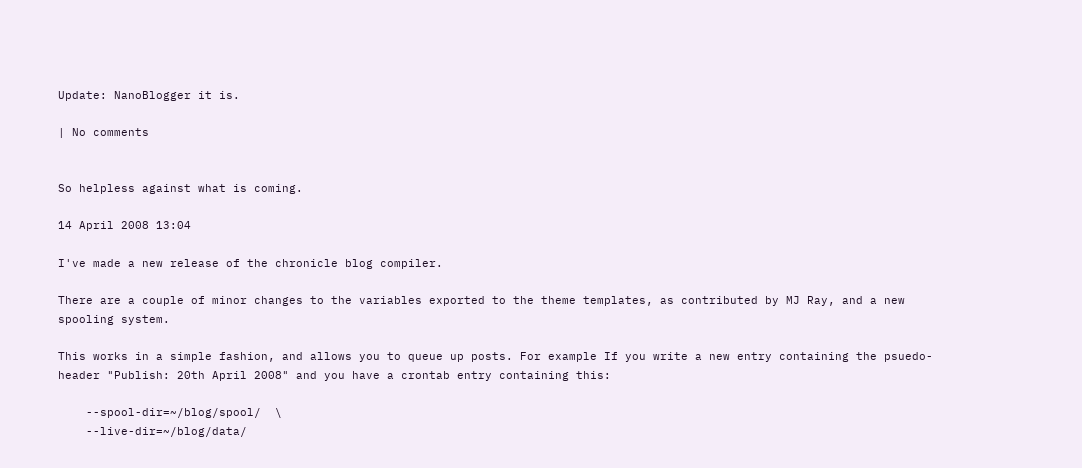Update: NanoBlogger it is.

| No comments


So helpless against what is coming.

14 April 2008 13:04

I've made a new release of the chronicle blog compiler.

There are a couple of minor changes to the variables exported to the theme templates, as contributed by MJ Ray, and a new spooling system.

This works in a simple fashion, and allows you to queue up posts. For example If you write a new entry containing the psuedo-header "Publish: 20th April 2008" and you have a crontab entry containing this:

    --spool-dir=~/blog/spool/  \
    --live-dir=~/blog/data/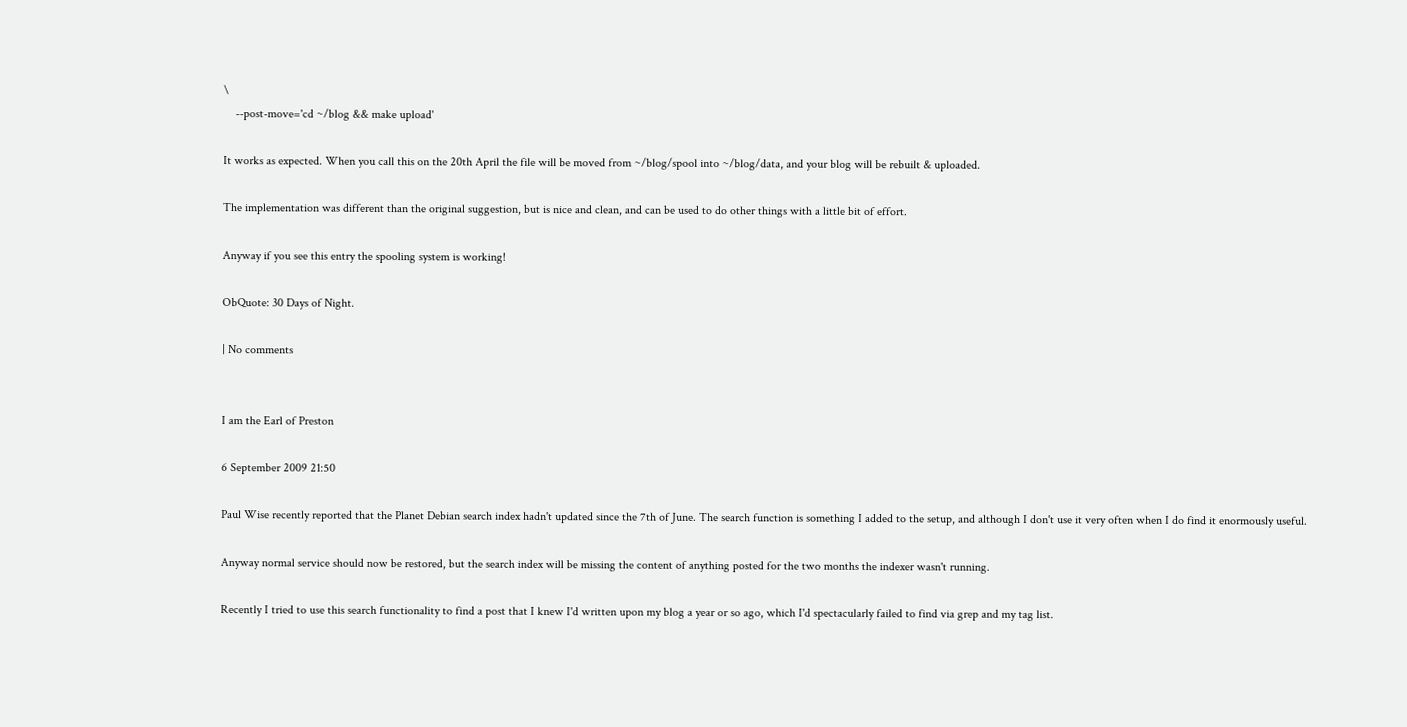\
    --post-move='cd ~/blog && make upload'

It works as expected. When you call this on the 20th April the file will be moved from ~/blog/spool into ~/blog/data, and your blog will be rebuilt & uploaded.

The implementation was different than the original suggestion, but is nice and clean, and can be used to do other things with a little bit of effort.

Anyway if you see this entry the spooling system is working!

ObQuote: 30 Days of Night.

| No comments


I am the Earl of Preston

6 September 2009 21:50

Paul Wise recently reported that the Planet Debian search index hadn't updated since the 7th of June. The search function is something I added to the setup, and although I don't use it very often when I do find it enormously useful.

Anyway normal service should now be restored, but the search index will be missing the content of anything posted for the two months the indexer wasn't running.

Recently I tried to use this search functionality to find a post that I knew I'd written upon my blog a year or so ago, which I'd spectacularly failed to find via grep and my tag list.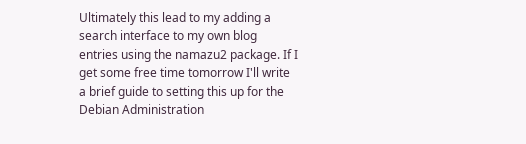Ultimately this lead to my adding a search interface to my own blog entries using the namazu2 package. If I get some free time tomorrow I'll write a brief guide to setting this up for the Debian Administration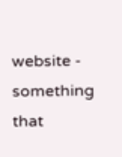website - something that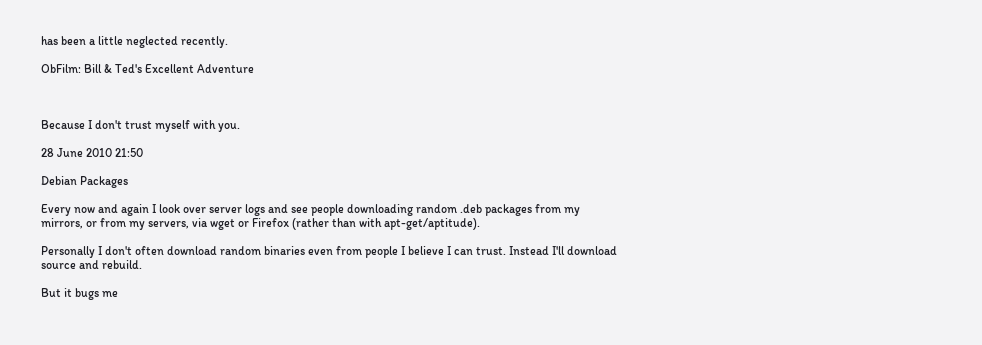has been a little neglected recently.

ObFilm: Bill & Ted's Excellent Adventure



Because I don't trust myself with you.

28 June 2010 21:50

Debian Packages

Every now and again I look over server logs and see people downloading random .deb packages from my mirrors, or from my servers, via wget or Firefox (rather than with apt-get/aptitude).

Personally I don't often download random binaries even from people I believe I can trust. Instead I'll download source and rebuild.

But it bugs me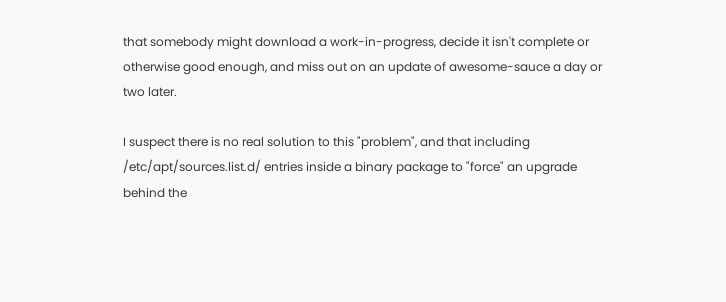that somebody might download a work-in-progress, decide it isn't complete or otherwise good enough, and miss out on an update of awesome-sauce a day or two later.

I suspect there is no real solution to this "problem", and that including /etc/apt/sources.list.d/ entries inside a binary package to "force" an upgrade behind the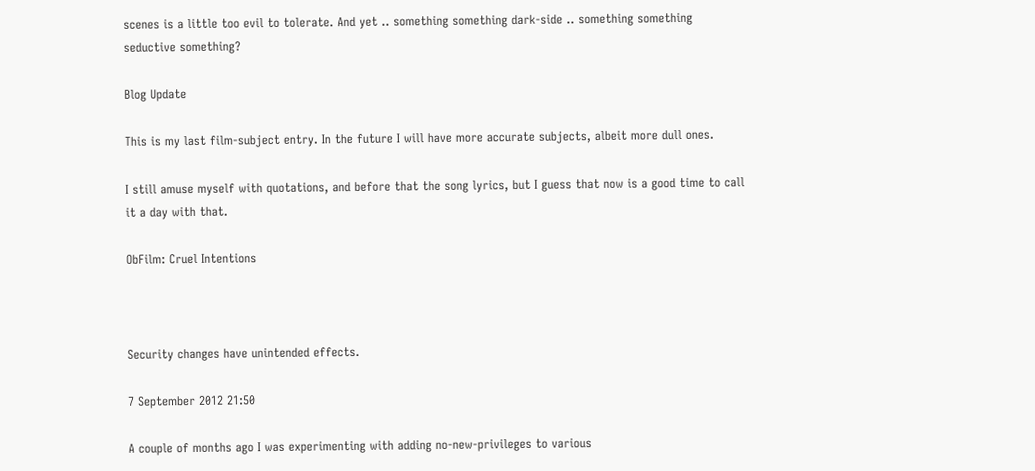scenes is a little too evil to tolerate. And yet .. something something dark-side .. something something seductive something?

Blog Update

This is my last film-subject entry. In the future I will have more accurate subjects, albeit more dull ones.

I still amuse myself with quotations, and before that the song lyrics, but I guess that now is a good time to call it a day with that.

ObFilm: Cruel Intentions



Security changes have unintended effects.

7 September 2012 21:50

A couple of months ago I was experimenting with adding no-new-privileges to various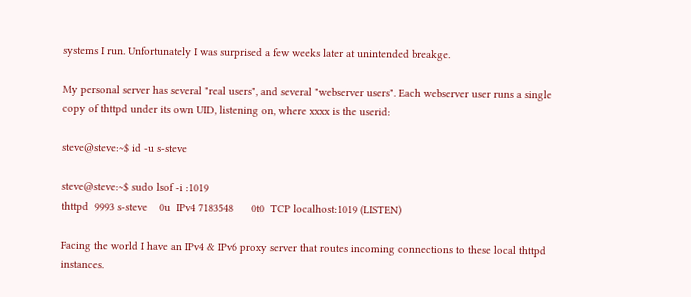systems I run. Unfortunately I was surprised a few weeks later at unintended breakge.

My personal server has several "real users", and several "webserver users". Each webserver user runs a single copy of thttpd under its own UID, listening on, where xxxx is the userid:

steve@steve:~$ id -u s-steve

steve@steve:~$ sudo lsof -i :1019
thttpd  9993 s-steve    0u  IPv4 7183548      0t0  TCP localhost:1019 (LISTEN)

Facing the world I have an IPv4 & IPv6 proxy server that routes incoming connections to these local thttpd instances.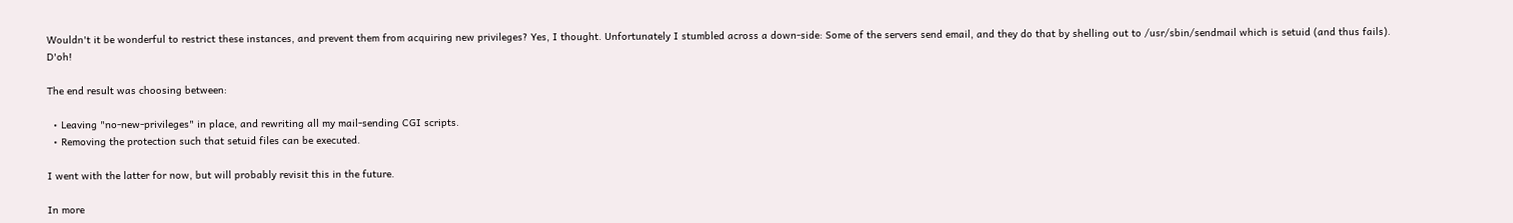Wouldn't it be wonderful to restrict these instances, and prevent them from acquiring new privileges? Yes, I thought. Unfortunately I stumbled across a down-side: Some of the servers send email, and they do that by shelling out to /usr/sbin/sendmail which is setuid (and thus fails). D'oh!

The end result was choosing between:

  • Leaving "no-new-privileges" in place, and rewriting all my mail-sending CGI scripts.
  • Removing the protection such that setuid files can be executed.

I went with the latter for now, but will probably revisit this in the future.

In more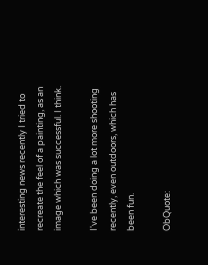interesting news recently I tried to recreate the feel of a painting, as an image which was successful. I think.

I've been doing a lot more shooting recently, even outdoors, which has been fun.

ObQuote: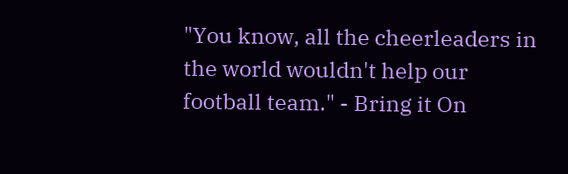"You know, all the cheerleaders in the world wouldn't help our football team." - Bring it On